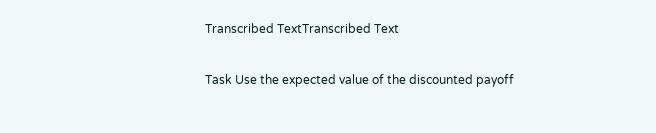Transcribed TextTranscribed Text

Task Use the expected value of the discounted payoff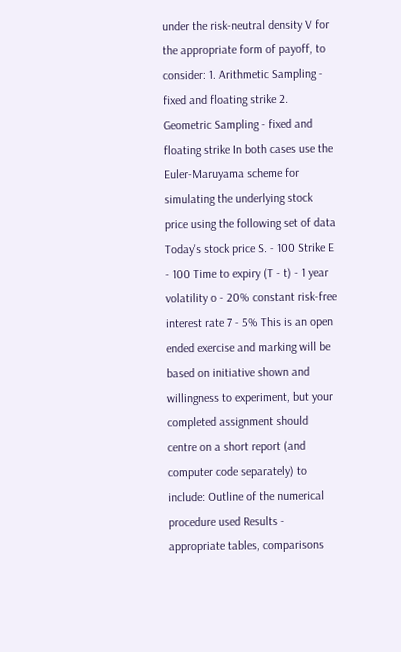under the risk-neutral density V for the appropriate form of payoff, to consider: 1. Arithmetic Sampling - fixed and floating strike 2. Geometric Sampling - fixed and floating strike In both cases use the Euler-Maruyama scheme for simulating the underlying stock price using the following set of data Today's stock price S. - 100 Strike E - 100 Time to expiry (T - t) - 1 year volatility o - 20% constant risk-free interest rate 7 - 5% This is an open ended exercise and marking will be based on initiative shown and willingness to experiment, but your completed assignment should centre on a short report (and computer code separately) to include: Outline of the numerical procedure used Results - appropriate tables, comparisons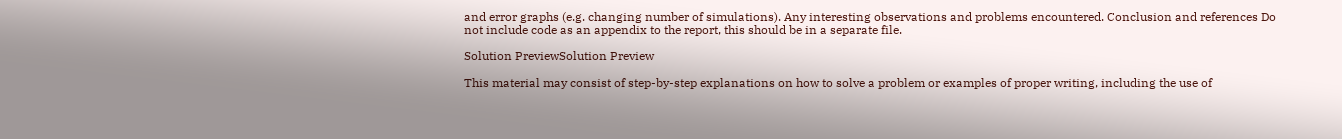and error graphs (e.g. changing number of simulations). Any interesting observations and problems encountered. Conclusion and references Do not include code as an appendix to the report, this should be in a separate file.

Solution PreviewSolution Preview

This material may consist of step-by-step explanations on how to solve a problem or examples of proper writing, including the use of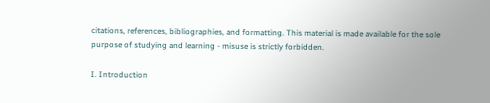citations, references, bibliographies, and formatting. This material is made available for the sole purpose of studying and learning - misuse is strictly forbidden.

I. Introduction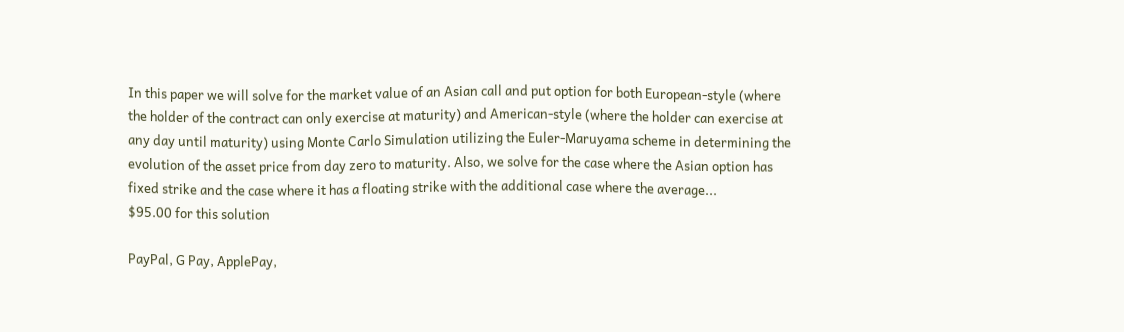In this paper we will solve for the market value of an Asian call and put option for both European-style (where the holder of the contract can only exercise at maturity) and American-style (where the holder can exercise at any day until maturity) using Monte Carlo Simulation utilizing the Euler-Maruyama scheme in determining the evolution of the asset price from day zero to maturity. Also, we solve for the case where the Asian option has fixed strike and the case where it has a floating strike with the additional case where the average...
$95.00 for this solution

PayPal, G Pay, ApplePay,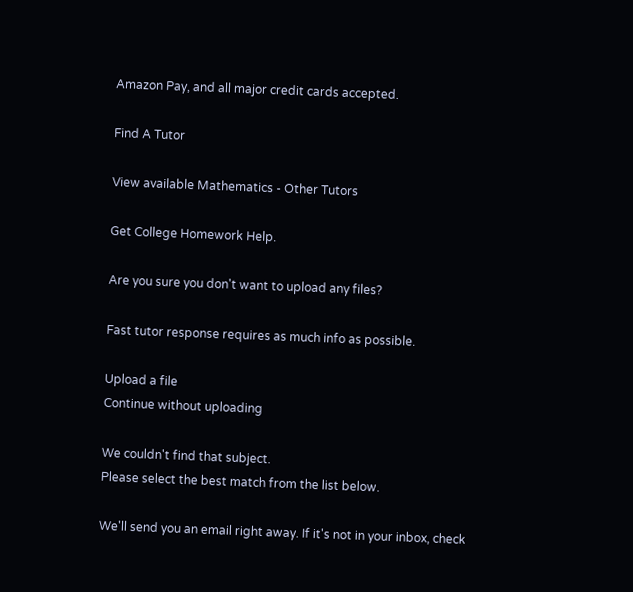Amazon Pay, and all major credit cards accepted.

Find A Tutor

View available Mathematics - Other Tutors

Get College Homework Help.

Are you sure you don't want to upload any files?

Fast tutor response requires as much info as possible.

Upload a file
Continue without uploading

We couldn't find that subject.
Please select the best match from the list below.

We'll send you an email right away. If it's not in your inbox, check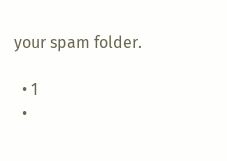your spam folder.

  • 1
  •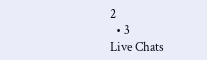2
  • 3
Live Chats